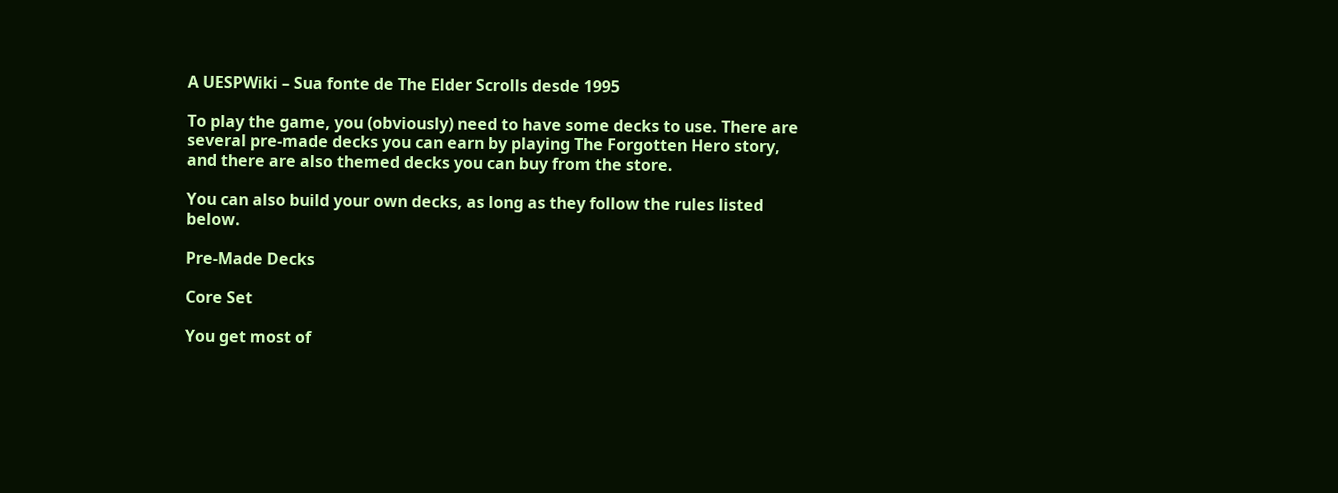A UESPWiki – Sua fonte de The Elder Scrolls desde 1995

To play the game, you (obviously) need to have some decks to use. There are several pre-made decks you can earn by playing The Forgotten Hero story, and there are also themed decks you can buy from the store.

You can also build your own decks, as long as they follow the rules listed below.

Pre-Made Decks

Core Set

You get most of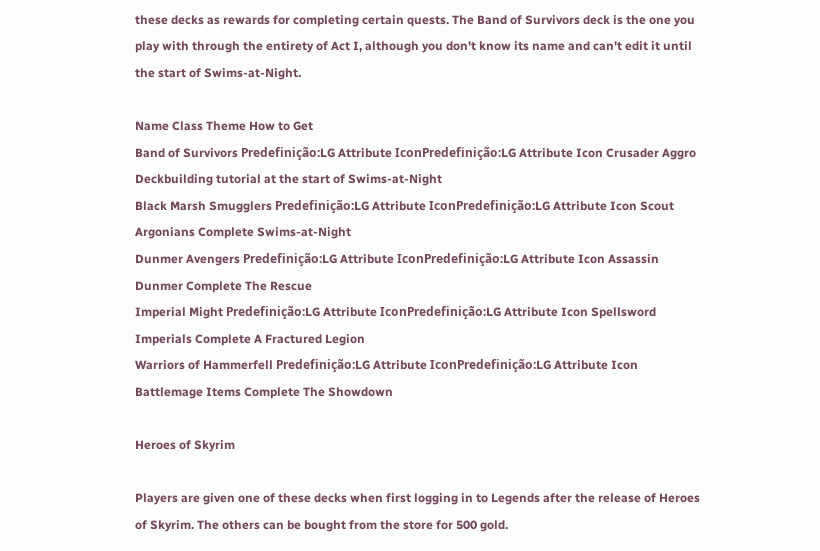these decks as rewards for completing certain quests. The Band of Survivors deck is the one you play with through the entirety of Act I, although you don't know its name and can't edit it until the start of Swims-at-Night.

Name Class Theme How to Get
Band of Survivors Predefinição:LG Attribute IconPredefinição:LG Attribute Icon Crusader Aggro Deckbuilding tutorial at the start of Swims-at-Night
Black Marsh Smugglers Predefinição:LG Attribute IconPredefinição:LG Attribute Icon Scout Argonians Complete Swims-at-Night
Dunmer Avengers Predefinição:LG Attribute IconPredefinição:LG Attribute Icon Assassin Dunmer Complete The Rescue
Imperial Might Predefinição:LG Attribute IconPredefinição:LG Attribute Icon Spellsword Imperials Complete A Fractured Legion
Warriors of Hammerfell Predefinição:LG Attribute IconPredefinição:LG Attribute Icon Battlemage Items Complete The Showdown

Heroes of Skyrim

Players are given one of these decks when first logging in to Legends after the release of Heroes of Skyrim. The others can be bought from the store for 500 gold.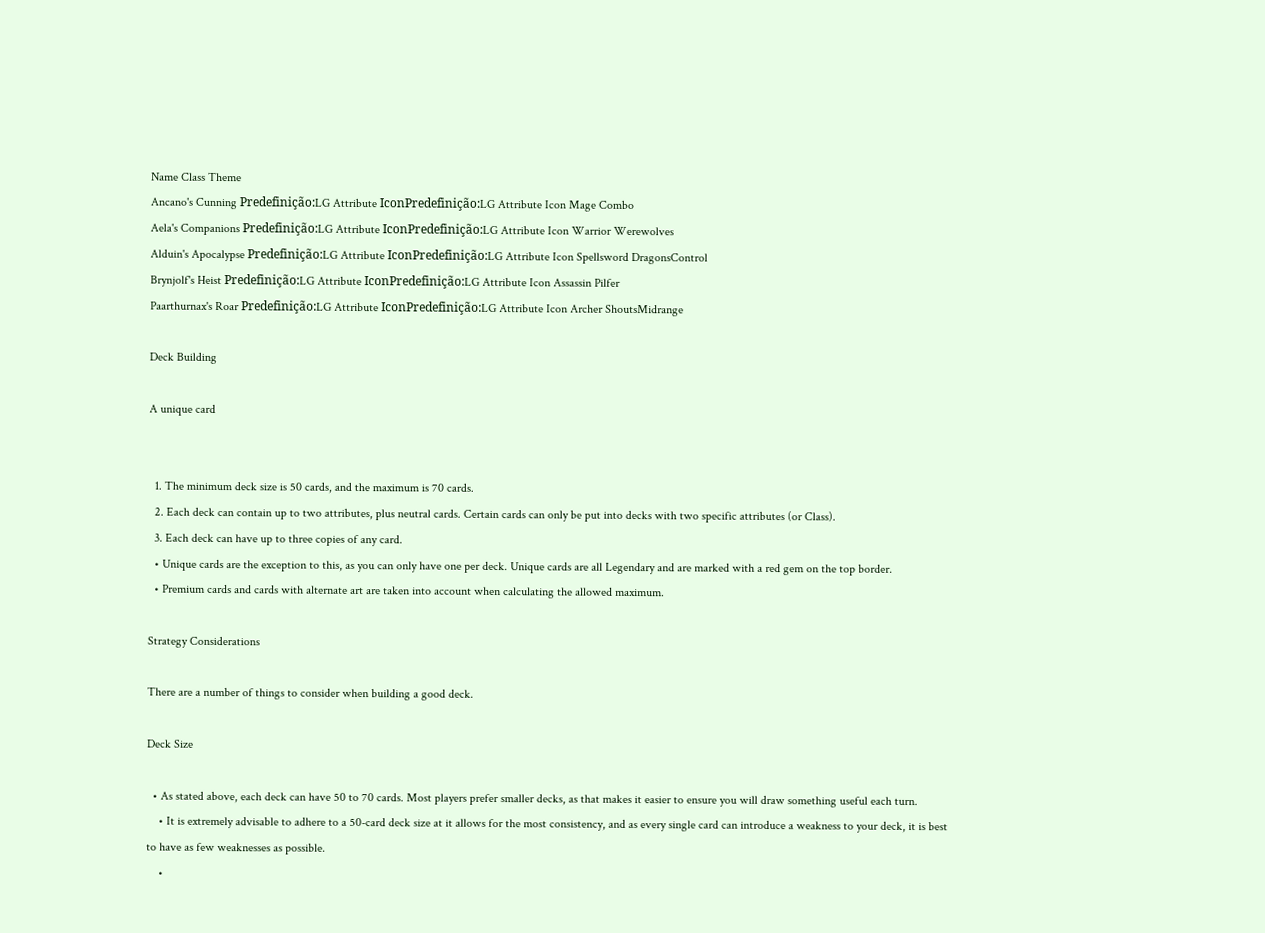Name Class Theme
Ancano's Cunning Predefinição:LG Attribute IconPredefinição:LG Attribute Icon Mage Combo
Aela's Companions Predefinição:LG Attribute IconPredefinição:LG Attribute Icon Warrior Werewolves
Alduin's Apocalypse Predefinição:LG Attribute IconPredefinição:LG Attribute Icon Spellsword DragonsControl
Brynjolf's Heist Predefinição:LG Attribute IconPredefinição:LG Attribute Icon Assassin Pilfer
Paarthurnax's Roar Predefinição:LG Attribute IconPredefinição:LG Attribute Icon Archer ShoutsMidrange

Deck Building

A unique card


  1. The minimum deck size is 50 cards, and the maximum is 70 cards.
  2. Each deck can contain up to two attributes, plus neutral cards. Certain cards can only be put into decks with two specific attributes (or Class).
  3. Each deck can have up to three copies of any card.
  • Unique cards are the exception to this, as you can only have one per deck. Unique cards are all Legendary and are marked with a red gem on the top border.
  • Premium cards and cards with alternate art are taken into account when calculating the allowed maximum.

Strategy Considerations

There are a number of things to consider when building a good deck.

Deck Size

  • As stated above, each deck can have 50 to 70 cards. Most players prefer smaller decks, as that makes it easier to ensure you will draw something useful each turn.
    • It is extremely advisable to adhere to a 50-card deck size at it allows for the most consistency, and as every single card can introduce a weakness to your deck, it is best to have as few weaknesses as possible.
    •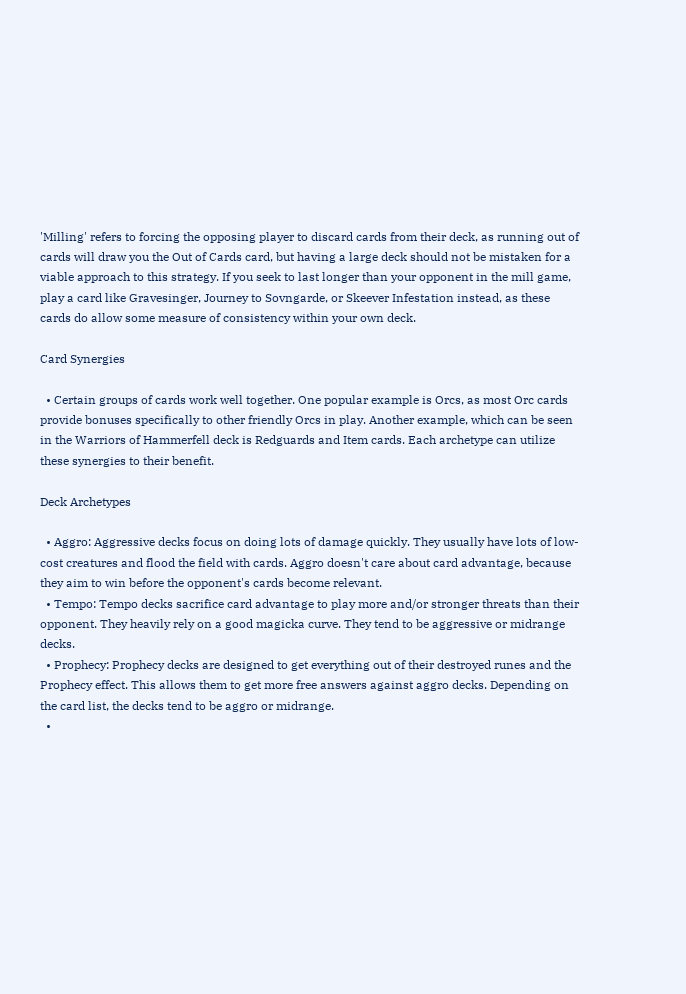'Milling' refers to forcing the opposing player to discard cards from their deck, as running out of cards will draw you the Out of Cards card, but having a large deck should not be mistaken for a viable approach to this strategy. If you seek to last longer than your opponent in the mill game, play a card like Gravesinger, Journey to Sovngarde, or Skeever Infestation instead, as these cards do allow some measure of consistency within your own deck.

Card Synergies

  • Certain groups of cards work well together. One popular example is Orcs, as most Orc cards provide bonuses specifically to other friendly Orcs in play. Another example, which can be seen in the Warriors of Hammerfell deck is Redguards and Item cards. Each archetype can utilize these synergies to their benefit.

Deck Archetypes

  • Aggro: Aggressive decks focus on doing lots of damage quickly. They usually have lots of low-cost creatures and flood the field with cards. Aggro doesn't care about card advantage, because they aim to win before the opponent's cards become relevant.
  • Tempo: Tempo decks sacrifice card advantage to play more and/or stronger threats than their opponent. They heavily rely on a good magicka curve. They tend to be aggressive or midrange decks.
  • Prophecy: Prophecy decks are designed to get everything out of their destroyed runes and the Prophecy effect. This allows them to get more free answers against aggro decks. Depending on the card list, the decks tend to be aggro or midrange.
  •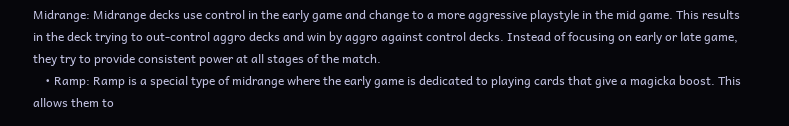Midrange: Midrange decks use control in the early game and change to a more aggressive playstyle in the mid game. This results in the deck trying to out-control aggro decks and win by aggro against control decks. Instead of focusing on early or late game, they try to provide consistent power at all stages of the match.
    • Ramp: Ramp is a special type of midrange where the early game is dedicated to playing cards that give a magicka boost. This allows them to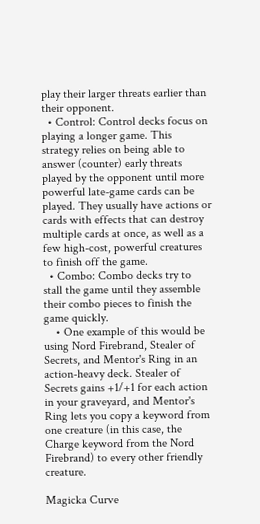play their larger threats earlier than their opponent.
  • Control: Control decks focus on playing a longer game. This strategy relies on being able to answer (counter) early threats played by the opponent until more powerful late-game cards can be played. They usually have actions or cards with effects that can destroy multiple cards at once, as well as a few high-cost, powerful creatures to finish off the game.
  • Combo: Combo decks try to stall the game until they assemble their combo pieces to finish the game quickly.
    • One example of this would be using Nord Firebrand, Stealer of Secrets, and Mentor's Ring in an action-heavy deck. Stealer of Secrets gains +1/+1 for each action in your graveyard, and Mentor's Ring lets you copy a keyword from one creature (in this case, the Charge keyword from the Nord Firebrand) to every other friendly creature.

Magicka Curve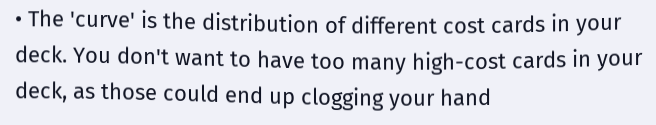• The 'curve' is the distribution of different cost cards in your deck. You don't want to have too many high-cost cards in your deck, as those could end up clogging your hand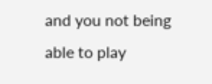and you not being able to play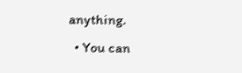anything.
  • You can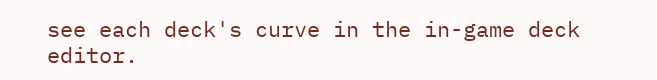see each deck's curve in the in-game deck editor.